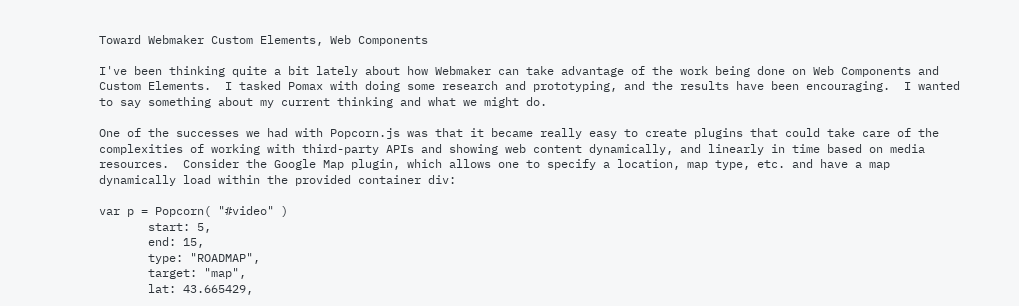Toward Webmaker Custom Elements, Web Components

I've been thinking quite a bit lately about how Webmaker can take advantage of the work being done on Web Components and Custom Elements.  I tasked Pomax with doing some research and prototyping, and the results have been encouraging.  I wanted to say something about my current thinking and what we might do.

One of the successes we had with Popcorn.js was that it became really easy to create plugins that could take care of the complexities of working with third-party APIs and showing web content dynamically, and linearly in time based on media resources.  Consider the Google Map plugin, which allows one to specify a location, map type, etc. and have a map dynamically load within the provided container div:

var p = Popcorn( "#video" )
       start: 5,
       end: 15,
       type: "ROADMAP",
       target: "map",
       lat: 43.665429,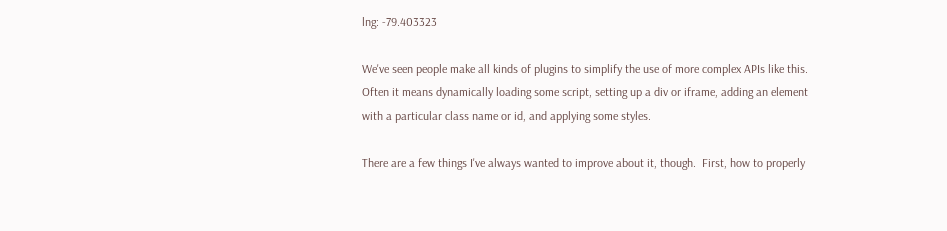lng: -79.403323

We've seen people make all kinds of plugins to simplify the use of more complex APIs like this.  Often it means dynamically loading some script, setting up a div or iframe, adding an element with a particular class name or id, and applying some styles.

There are a few things I've always wanted to improve about it, though.  First, how to properly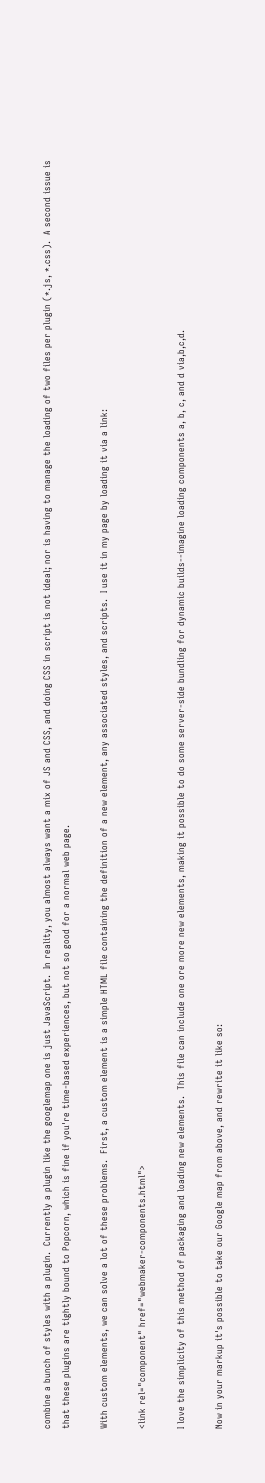combine a bunch of styles with a plugin.  Currently a plugin like the googlemap one is just JavaScript.  In reality, you almost always want a mix of JS and CSS, and doing CSS in script is not ideal; nor is having to manage the loading of two files per plugin (*.js, *.css).  A second issue is that these plugins are tightly bound to Popcorn, which is fine if you're time-based experiences, but not so good for a normal web page.

With custom elements, we can solve a lot of these problems.  First, a custom element is a simple HTML file containing the definition of a new element, any associated styles, and scripts.  I use it in my page by loading it via a link:

<link rel="component" href="webmaker-components.html">

I love the simplicity of this method of packaging and loading new elements.  This file can include one ore more new elements, making it possible to do some server-side bundling for dynamic builds--imagine loading components a, b, c, and d via,b,c,d.

Now in your markup it's possible to take our Google map from above, and rewrite it like so: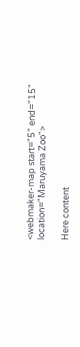<webmaker-map start="5" end="15" location="Maruyama Zoo">

Here content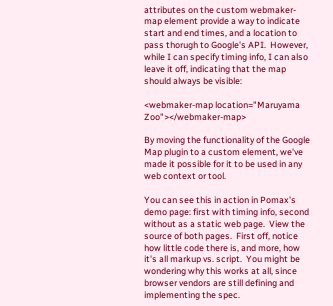attributes on the custom webmaker-map element provide a way to indicate start and end times, and a location to pass thorugh to Google's API.  However, while I can specify timing info, I can also leave it off, indicating that the map should always be visible:

<webmaker-map location="Maruyama Zoo"></webmaker-map>

By moving the functionality of the Google Map plugin to a custom element, we've made it possible for it to be used in any web context or tool.

You can see this in action in Pomax's demo page: first with timing info, second without as a static web page.  View the source of both pages.  First off, notice how little code there is, and more, how it's all markup vs. script.  You might be wondering why this works at all, since browser vendors are still defining and implementing the spec.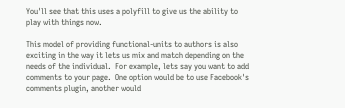You'll see that this uses a polyfill to give us the ability to play with things now.

This model of providing functional-units to authors is also exciting in the way it lets us mix and match depending on the needs of the individual.  For example, lets say you want to add comments to your page.  One option would be to use Facebook's comments plugin, another would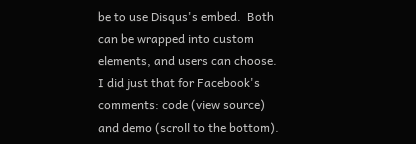be to use Disqus's embed.  Both can be wrapped into custom elements, and users can choose.  I did just that for Facebook's comments: code (view source) and demo (scroll to the bottom).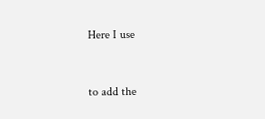Here I use


to add the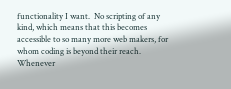functionality I want.  No scripting of any kind, which means that this becomes accessible to so many more web makers, for whom coding is beyond their reach.  Whenever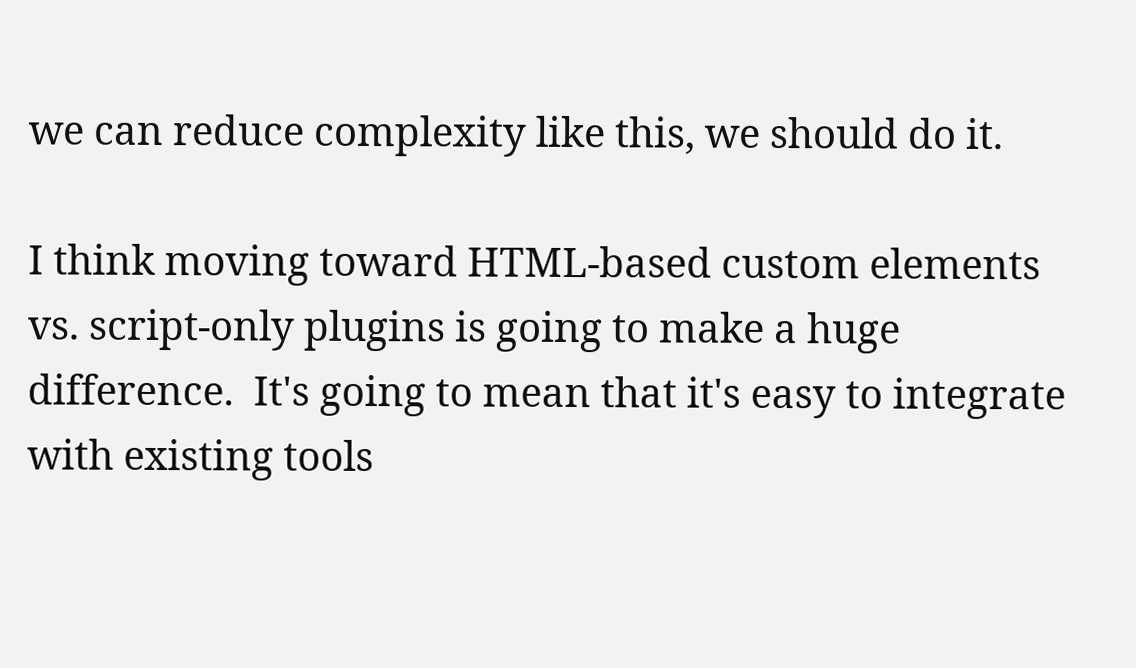we can reduce complexity like this, we should do it.

I think moving toward HTML-based custom elements vs. script-only plugins is going to make a huge difference.  It's going to mean that it's easy to integrate with existing tools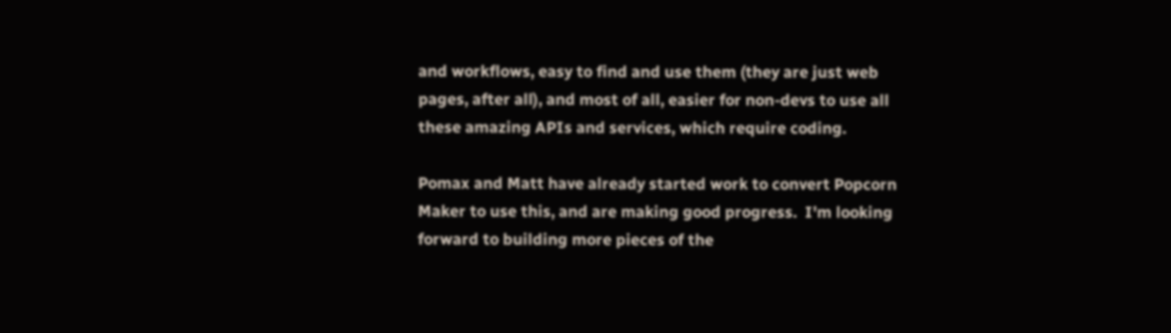and workflows, easy to find and use them (they are just web pages, after all), and most of all, easier for non-devs to use all these amazing APIs and services, which require coding.

Pomax and Matt have already started work to convert Popcorn Maker to use this, and are making good progress.  I'm looking forward to building more pieces of the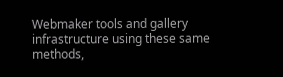Webmaker tools and gallery infrastructure using these same methods,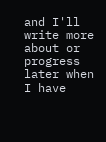and I'll write more about or progress later when I have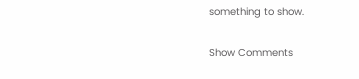something to show.

Show Comments